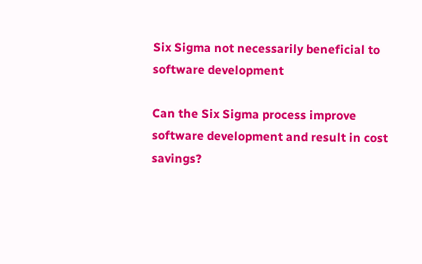Six Sigma not necessarily beneficial to software development

Can the Six Sigma process improve software development and result in cost savings?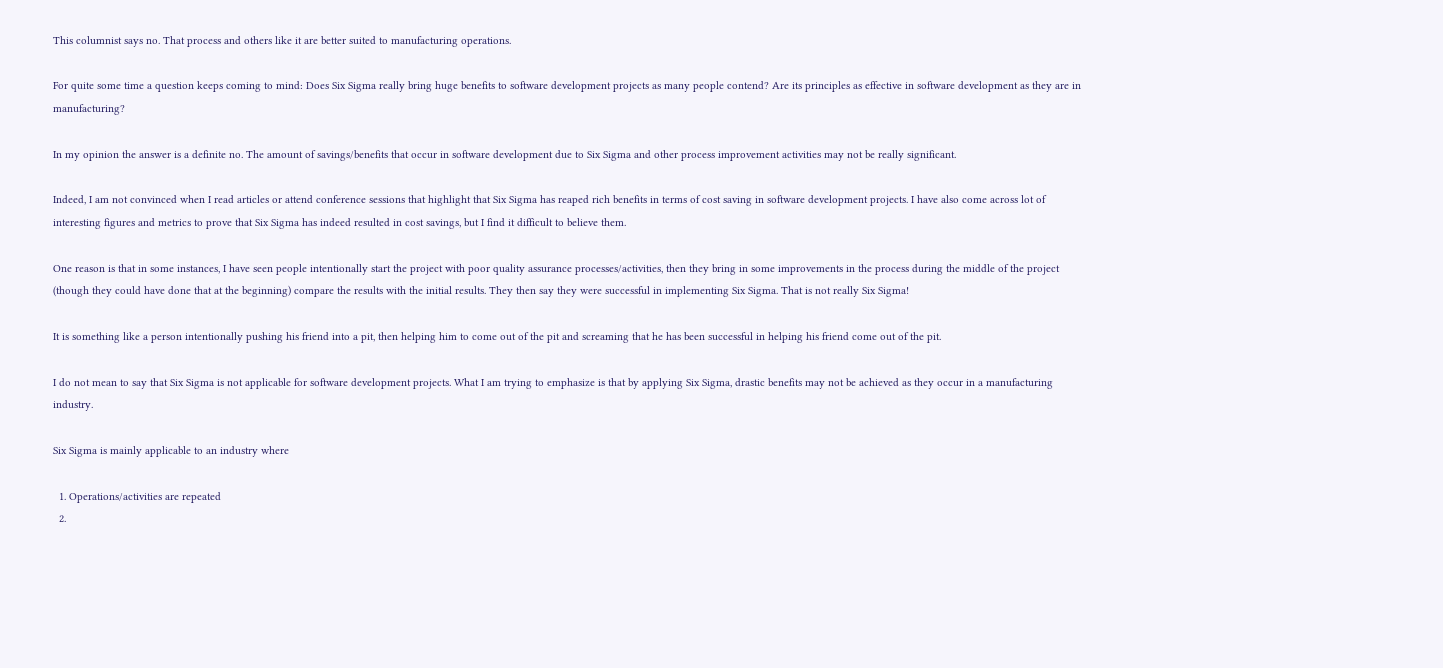This columnist says no. That process and others like it are better suited to manufacturing operations.

For quite some time a question keeps coming to mind: Does Six Sigma really bring huge benefits to software development projects as many people contend? Are its principles as effective in software development as they are in manufacturing?

In my opinion the answer is a definite no. The amount of savings/benefits that occur in software development due to Six Sigma and other process improvement activities may not be really significant.

Indeed, I am not convinced when I read articles or attend conference sessions that highlight that Six Sigma has reaped rich benefits in terms of cost saving in software development projects. I have also come across lot of interesting figures and metrics to prove that Six Sigma has indeed resulted in cost savings, but I find it difficult to believe them.

One reason is that in some instances, I have seen people intentionally start the project with poor quality assurance processes/activities, then they bring in some improvements in the process during the middle of the project (though they could have done that at the beginning) compare the results with the initial results. They then say they were successful in implementing Six Sigma. That is not really Six Sigma!

It is something like a person intentionally pushing his friend into a pit, then helping him to come out of the pit and screaming that he has been successful in helping his friend come out of the pit.

I do not mean to say that Six Sigma is not applicable for software development projects. What I am trying to emphasize is that by applying Six Sigma, drastic benefits may not be achieved as they occur in a manufacturing industry.

Six Sigma is mainly applicable to an industry where

  1. Operations/activities are repeated
  2.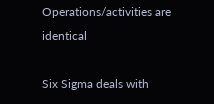Operations/activities are identical

Six Sigma deals with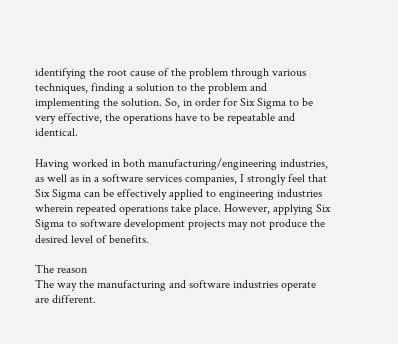identifying the root cause of the problem through various techniques, finding a solution to the problem and implementing the solution. So, in order for Six Sigma to be very effective, the operations have to be repeatable and identical.

Having worked in both manufacturing/engineering industries, as well as in a software services companies, I strongly feel that Six Sigma can be effectively applied to engineering industries wherein repeated operations take place. However, applying Six Sigma to software development projects may not produce the desired level of benefits.

The reason
The way the manufacturing and software industries operate are different.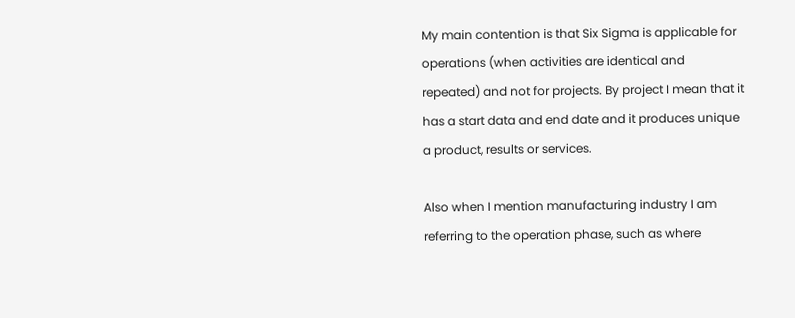My main contention is that Six Sigma is applicable for operations (when activities are identical and repeated) and not for projects. By project I mean that it has a start data and end date and it produces unique a product, results or services.

Also when I mention manufacturing industry I am referring to the operation phase, such as where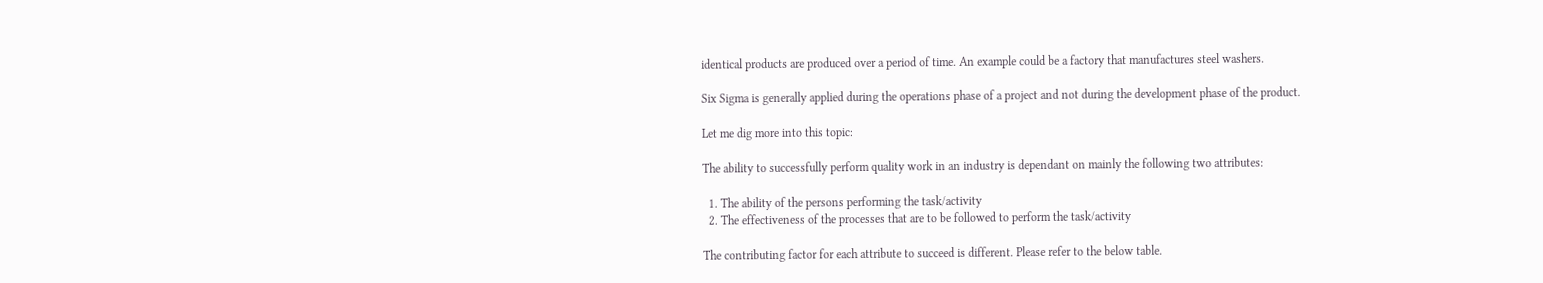identical products are produced over a period of time. An example could be a factory that manufactures steel washers.

Six Sigma is generally applied during the operations phase of a project and not during the development phase of the product.

Let me dig more into this topic:

The ability to successfully perform quality work in an industry is dependant on mainly the following two attributes:

  1. The ability of the persons performing the task/activity
  2. The effectiveness of the processes that are to be followed to perform the task/activity

The contributing factor for each attribute to succeed is different. Please refer to the below table.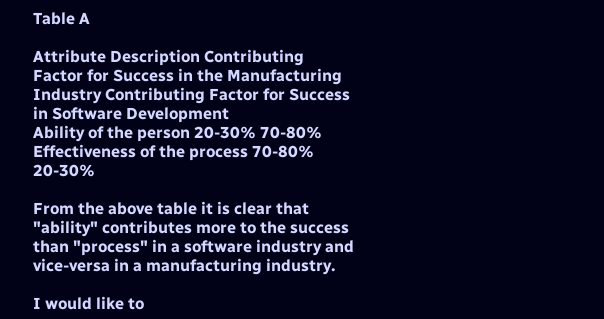Table A

Attribute Description Contributing Factor for Success in the Manufacturing Industry Contributing Factor for Success in Software Development
Ability of the person 20-30% 70-80%
Effectiveness of the process 70-80% 20-30%

From the above table it is clear that "ability" contributes more to the success than "process" in a software industry and vice-versa in a manufacturing industry.

I would like to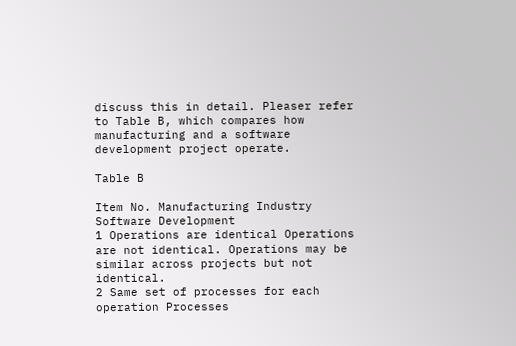discuss this in detail. Pleaser refer to Table B, which compares how manufacturing and a software development project operate.

Table B

Item No. Manufacturing Industry Software Development
1 Operations are identical Operations are not identical. Operations may be similar across projects but not identical.
2 Same set of processes for each operation Processes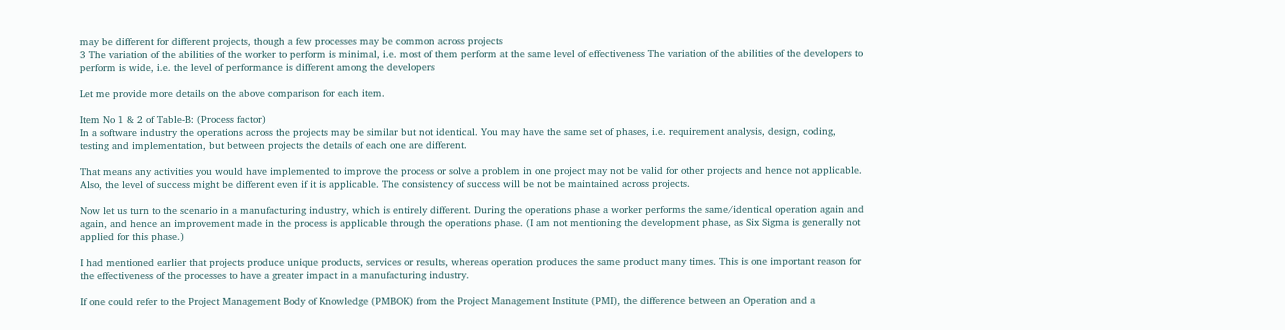may be different for different projects, though a few processes may be common across projects
3 The variation of the abilities of the worker to perform is minimal, i.e. most of them perform at the same level of effectiveness The variation of the abilities of the developers to perform is wide, i.e. the level of performance is different among the developers

Let me provide more details on the above comparison for each item.

Item No 1 & 2 of Table-B: (Process factor)
In a software industry the operations across the projects may be similar but not identical. You may have the same set of phases, i.e. requirement analysis, design, coding, testing and implementation, but between projects the details of each one are different.

That means any activities you would have implemented to improve the process or solve a problem in one project may not be valid for other projects and hence not applicable. Also, the level of success might be different even if it is applicable. The consistency of success will be not be maintained across projects.

Now let us turn to the scenario in a manufacturing industry, which is entirely different. During the operations phase a worker performs the same/identical operation again and again, and hence an improvement made in the process is applicable through the operations phase. (I am not mentioning the development phase, as Six Sigma is generally not applied for this phase.)

I had mentioned earlier that projects produce unique products, services or results, whereas operation produces the same product many times. This is one important reason for the effectiveness of the processes to have a greater impact in a manufacturing industry.

If one could refer to the Project Management Body of Knowledge (PMBOK) from the Project Management Institute (PMI), the difference between an Operation and a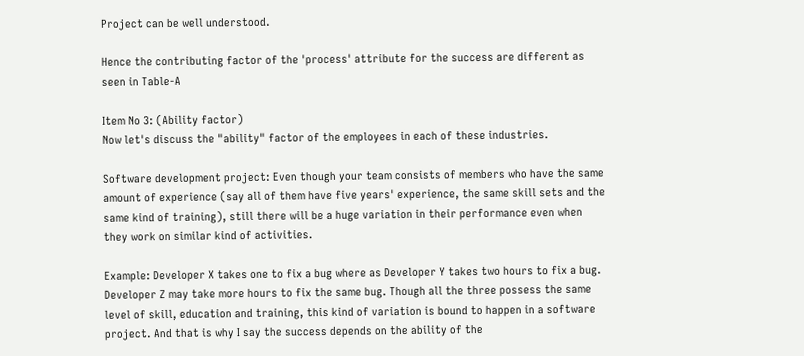Project can be well understood.

Hence the contributing factor of the 'process' attribute for the success are different as seen in Table-A

Item No 3: (Ability factor)
Now let's discuss the "ability" factor of the employees in each of these industries.

Software development project: Even though your team consists of members who have the same amount of experience (say all of them have five years' experience, the same skill sets and the same kind of training), still there will be a huge variation in their performance even when they work on similar kind of activities.

Example: Developer X takes one to fix a bug where as Developer Y takes two hours to fix a bug. Developer Z may take more hours to fix the same bug. Though all the three possess the same level of skill, education and training, this kind of variation is bound to happen in a software project. And that is why I say the success depends on the ability of the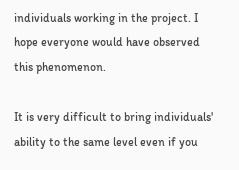individuals working in the project. I hope everyone would have observed this phenomenon.

It is very difficult to bring individuals' ability to the same level even if you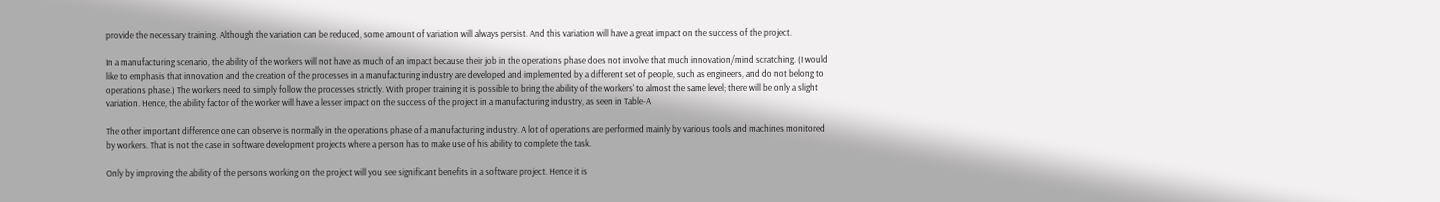provide the necessary training. Although the variation can be reduced, some amount of variation will always persist. And this variation will have a great impact on the success of the project.

In a manufacturing scenario, the ability of the workers will not have as much of an impact because their job in the operations phase does not involve that much innovation/mind scratching. (I would like to emphasis that innovation and the creation of the processes in a manufacturing industry are developed and implemented by a different set of people, such as engineers, and do not belong to operations phase.) The workers need to simply follow the processes strictly. With proper training it is possible to bring the ability of the workers' to almost the same level; there will be only a slight variation. Hence, the ability factor of the worker will have a lesser impact on the success of the project in a manufacturing industry, as seen in Table-A

The other important difference one can observe is normally in the operations phase of a manufacturing industry. A lot of operations are performed mainly by various tools and machines monitored by workers. That is not the case in software development projects where a person has to make use of his ability to complete the task.

Only by improving the ability of the persons working on the project will you see significant benefits in a software project. Hence it is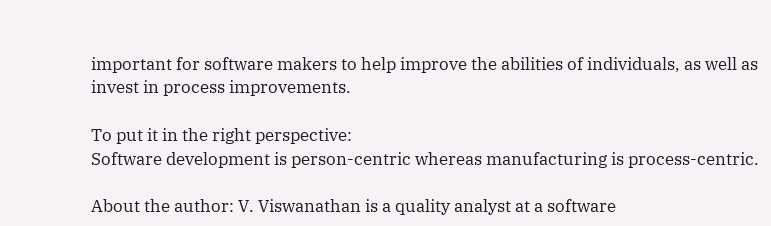important for software makers to help improve the abilities of individuals, as well as invest in process improvements.

To put it in the right perspective:
Software development is person-centric whereas manufacturing is process-centric.

About the author: V. Viswanathan is a quality analyst at a software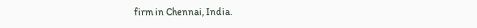firm in Chennai, India.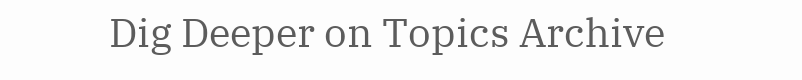Dig Deeper on Topics Archive